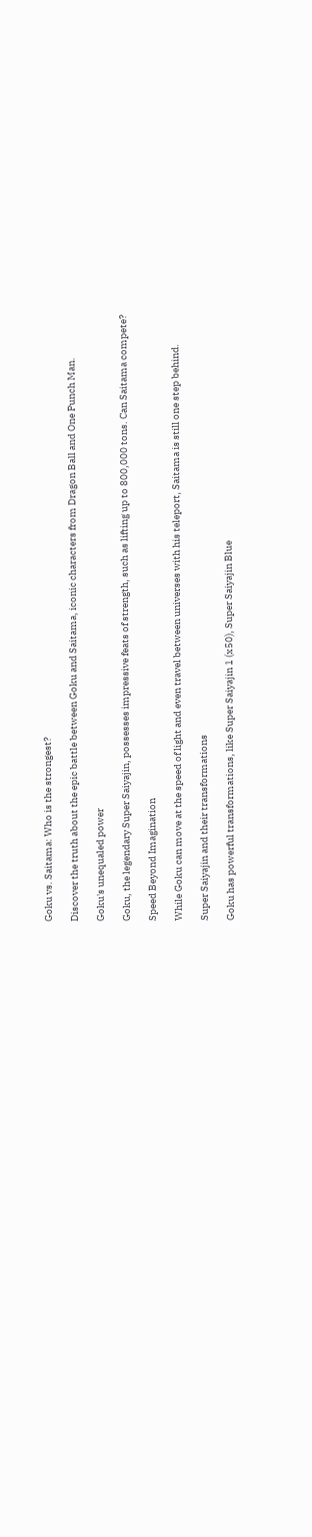Goku vs. Saitama: Who is the strongest?

Discover the truth about the epic battle between Goku and Saitama, iconic characters from Dragon Ball and One Punch Man.

Goku's unequaled power

Goku, the legendary Super Saiyajin, possesses impressive feats of strength, such as lifting up to 800,000 tons. Can Saitama compete?

Speed Beyond Imagination

While Goku can move at the speed of light and even travel between universes with his teleport, Saitama is still one step behind.

Super Saiyajin and their transformations

Goku has powerful transformations, like Super Saiyajin 1 (x50), Super Saiyajin Blue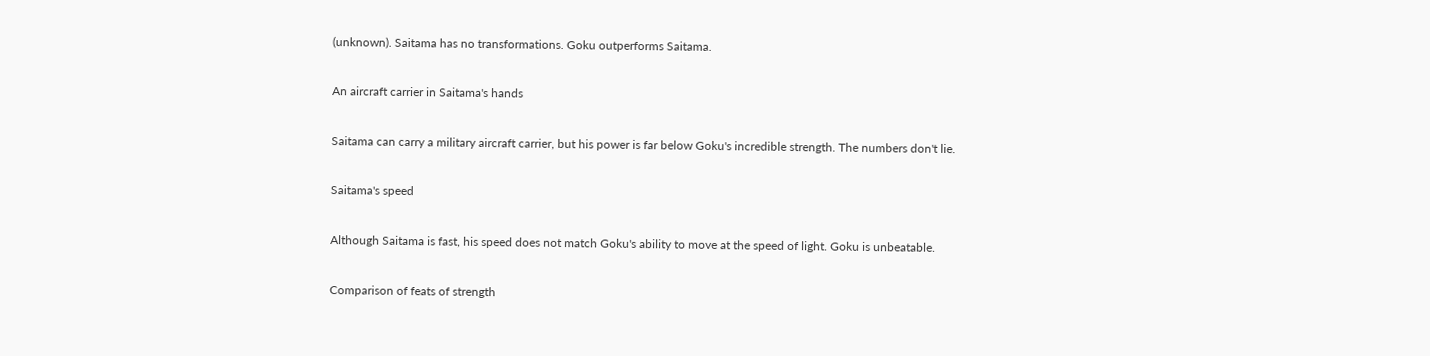(unknown). Saitama has no transformations. Goku outperforms Saitama.

An aircraft carrier in Saitama's hands

Saitama can carry a military aircraft carrier, but his power is far below Goku's incredible strength. The numbers don't lie.

Saitama's speed

Although Saitama is fast, his speed does not match Goku's ability to move at the speed of light. Goku is unbeatable.

Comparison of feats of strength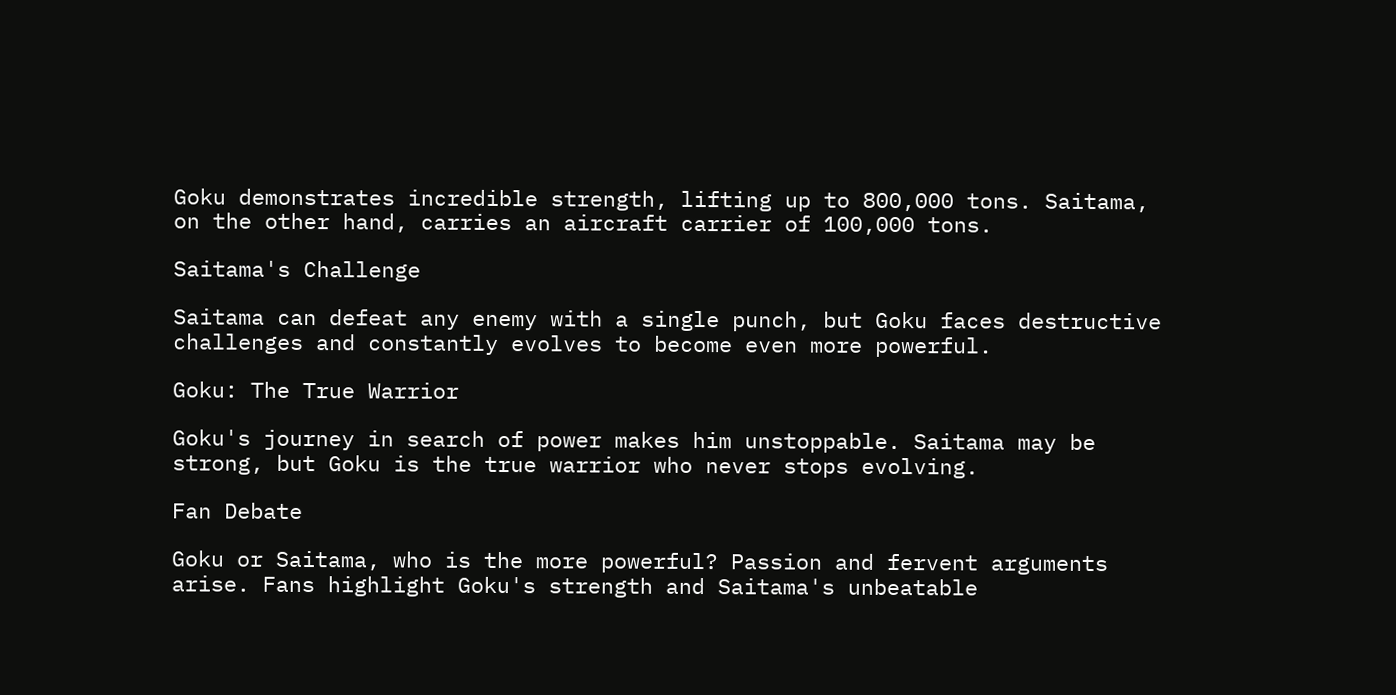Goku demonstrates incredible strength, lifting up to 800,000 tons. Saitama, on the other hand, carries an aircraft carrier of 100,000 tons.

Saitama's Challenge

Saitama can defeat any enemy with a single punch, but Goku faces destructive challenges and constantly evolves to become even more powerful.

Goku: The True Warrior

Goku's journey in search of power makes him unstoppable. Saitama may be strong, but Goku is the true warrior who never stops evolving.

Fan Debate

Goku or Saitama, who is the more powerful? Passion and fervent arguments arise. Fans highlight Goku's strength and Saitama's unbeatable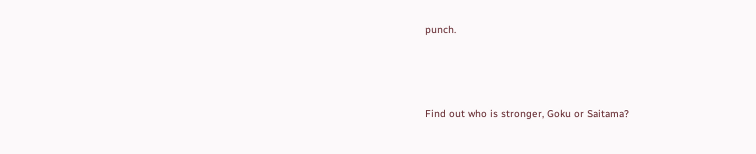punch.



Find out who is stronger, Goku or Saitama?